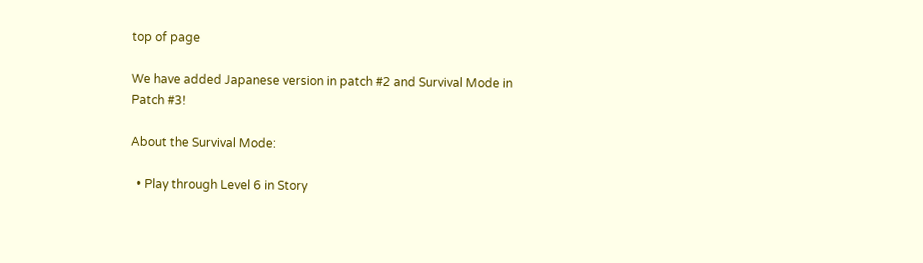top of page

We have added Japanese version in patch #2 and Survival Mode in Patch #3!

About the Survival Mode:

  • Play through Level 6 in Story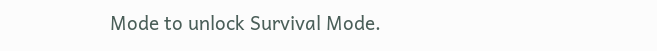Mode to unlock Survival Mode.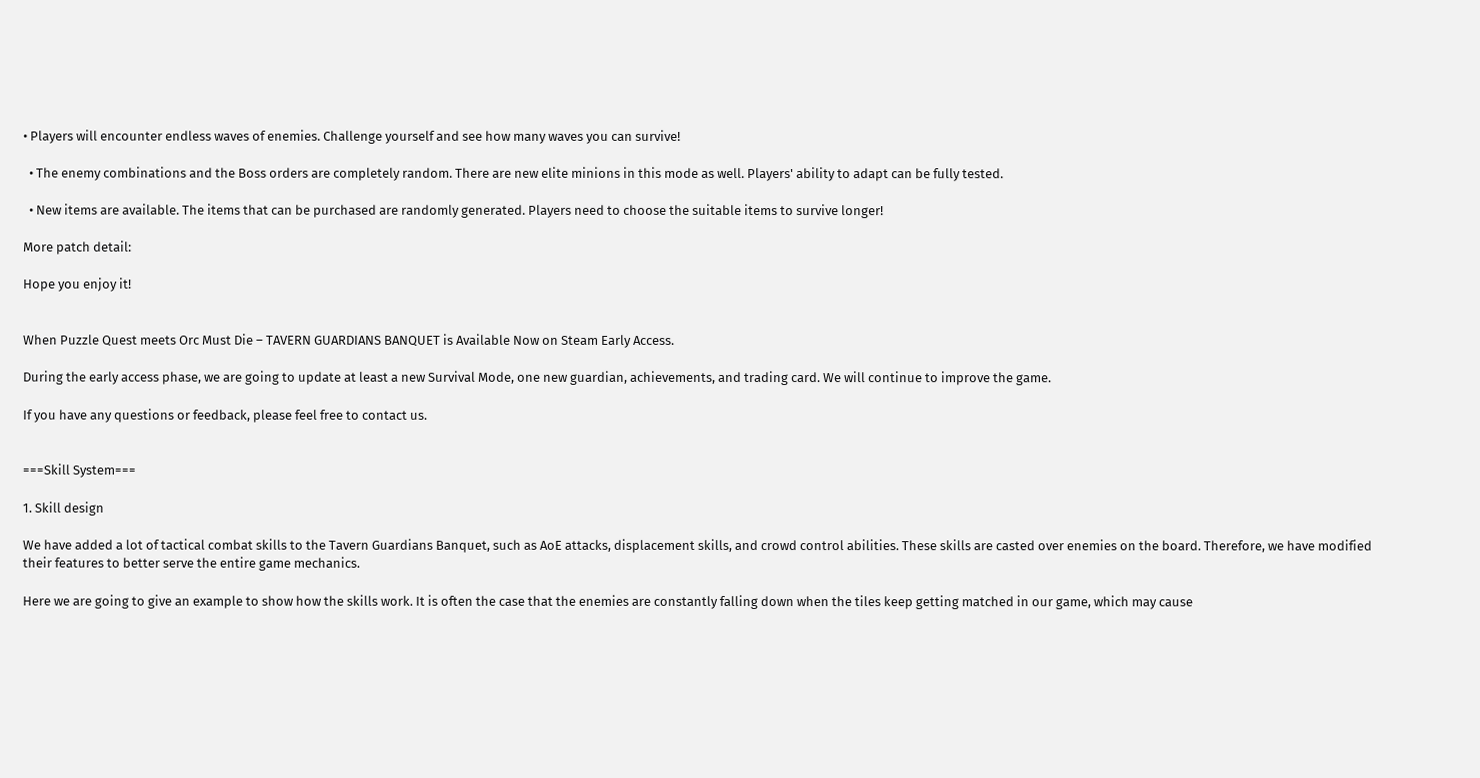• Players will encounter endless waves of enemies. Challenge yourself and see how many waves you can survive!

  • The enemy combinations and the Boss orders are completely random. There are new elite minions in this mode as well. Players' ability to adapt can be fully tested.

  • New items are available. The items that can be purchased are randomly generated. Players need to choose the suitable items to survive longer!

More patch detail:

Hope you enjoy it!


When Puzzle Quest meets Orc Must Die – TAVERN GUARDIANS BANQUET is Available Now on Steam Early Access.

During the early access phase, we are going to update at least a new Survival Mode, one new guardian, achievements, and trading card. We will continue to improve the game.

If you have any questions or feedback, please feel free to contact us.


===Skill System===

1. Skill design

We have added a lot of tactical combat skills to the Tavern Guardians Banquet, such as AoE attacks, displacement skills, and crowd control abilities. These skills are casted over enemies on the board. Therefore, we have modified their features to better serve the entire game mechanics.

Here we are going to give an example to show how the skills work. It is often the case that the enemies are constantly falling down when the tiles keep getting matched in our game, which may cause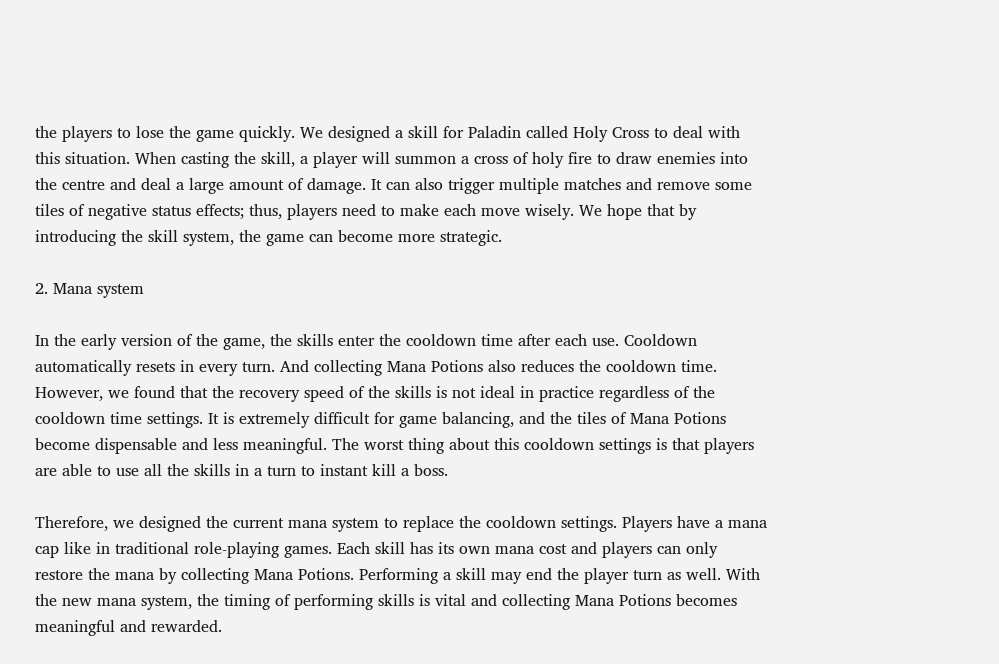the players to lose the game quickly. We designed a skill for Paladin called Holy Cross to deal with this situation. When casting the skill, a player will summon a cross of holy fire to draw enemies into the centre and deal a large amount of damage. It can also trigger multiple matches and remove some tiles of negative status effects; thus, players need to make each move wisely. We hope that by introducing the skill system, the game can become more strategic.

2. Mana system

In the early version of the game, the skills enter the cooldown time after each use. Cooldown automatically resets in every turn. And collecting Mana Potions also reduces the cooldown time. However, we found that the recovery speed of the skills is not ideal in practice regardless of the cooldown time settings. It is extremely difficult for game balancing, and the tiles of Mana Potions become dispensable and less meaningful. The worst thing about this cooldown settings is that players are able to use all the skills in a turn to instant kill a boss.

Therefore, we designed the current mana system to replace the cooldown settings. Players have a mana cap like in traditional role-playing games. Each skill has its own mana cost and players can only restore the mana by collecting Mana Potions. Performing a skill may end the player turn as well. With the new mana system, the timing of performing skills is vital and collecting Mana Potions becomes meaningful and rewarded.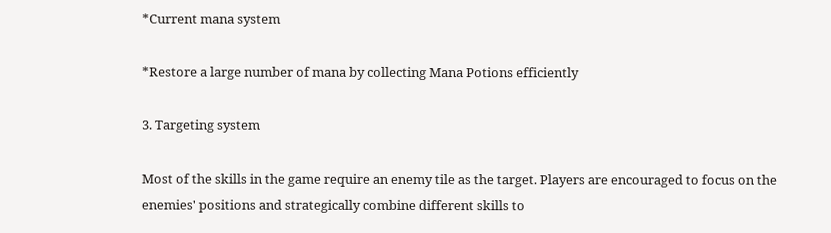*Current mana system

*Restore a large number of mana by collecting Mana Potions efficiently

3. Targeting system

Most of the skills in the game require an enemy tile as the target. Players are encouraged to focus on the enemies' positions and strategically combine different skills to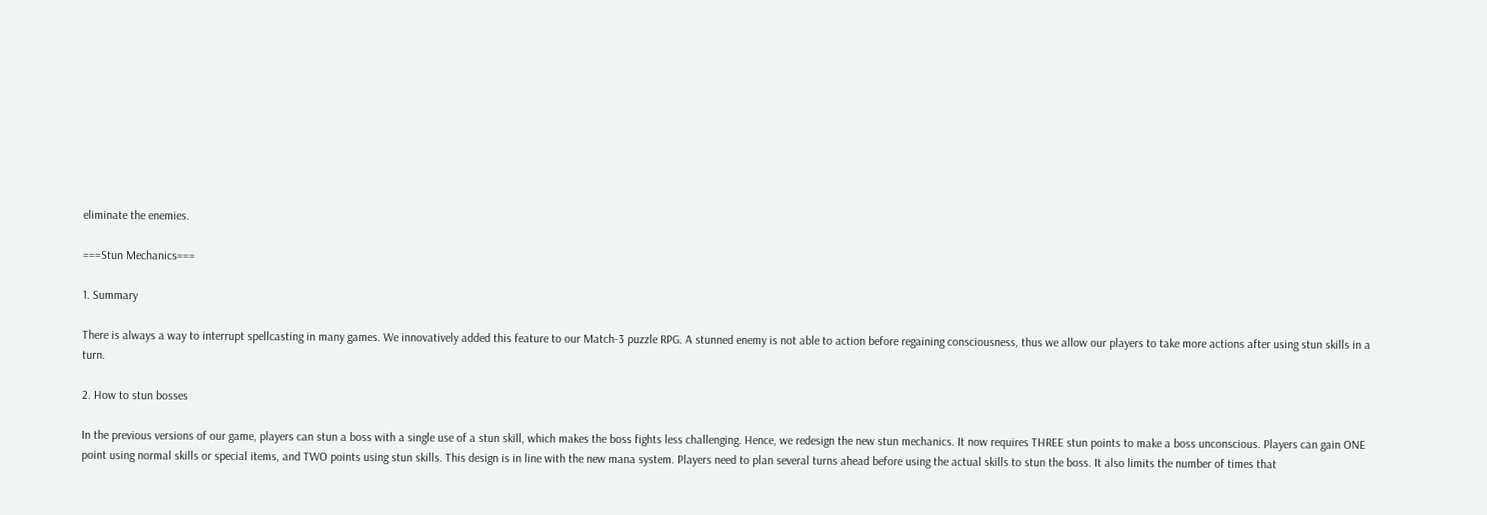eliminate the enemies.

===Stun Mechanics===

1. Summary

There is always a way to interrupt spellcasting in many games. We innovatively added this feature to our Match-3 puzzle RPG. A stunned enemy is not able to action before regaining consciousness, thus we allow our players to take more actions after using stun skills in a turn.

2. How to stun bosses

In the previous versions of our game, players can stun a boss with a single use of a stun skill, which makes the boss fights less challenging. Hence, we redesign the new stun mechanics. It now requires THREE stun points to make a boss unconscious. Players can gain ONE point using normal skills or special items, and TWO points using stun skills. This design is in line with the new mana system. Players need to plan several turns ahead before using the actual skills to stun the boss. It also limits the number of times that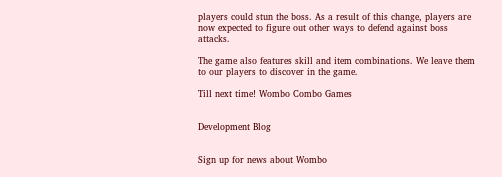players could stun the boss. As a result of this change, players are now expected to figure out other ways to defend against boss attacks.

The game also features skill and item combinations. We leave them to our players to discover in the game.

Till next time! Wombo Combo Games


Development Blog


Sign up for news about Wombo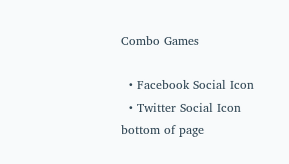Combo Games

  • Facebook Social Icon
  • Twitter Social Icon
bottom of page